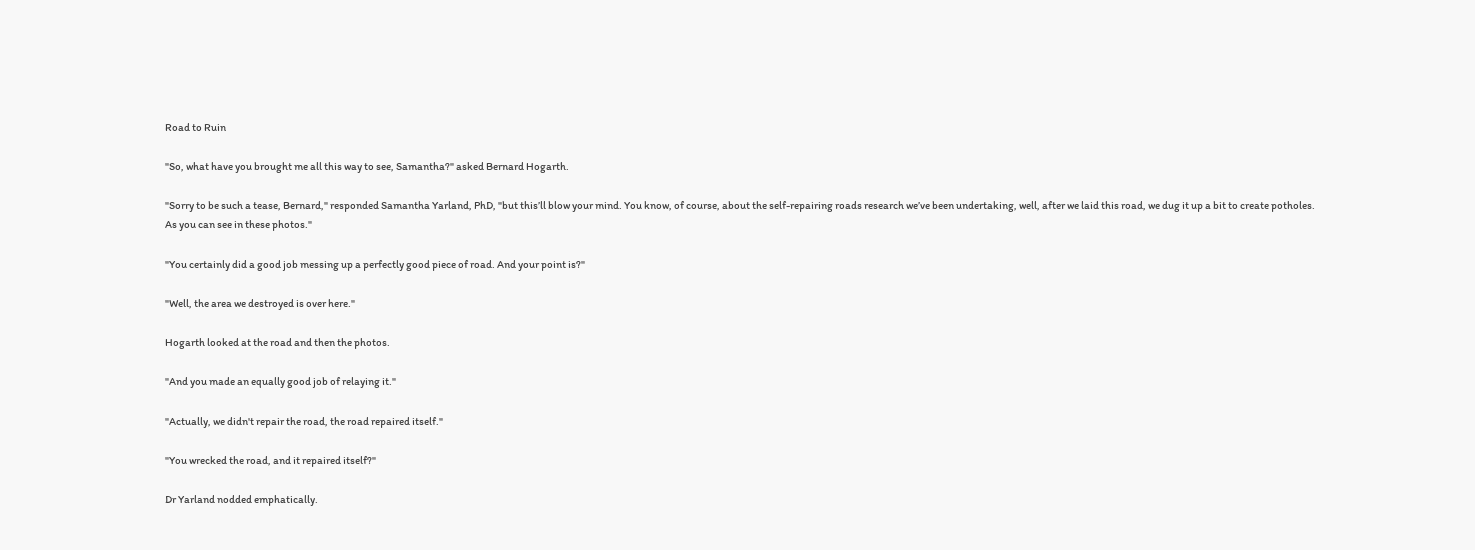Road to Ruin

"So, what have you brought me all this way to see, Samantha?" asked Bernard Hogarth.

"Sorry to be such a tease, Bernard," responded Samantha Yarland, PhD, "but this’ll blow your mind. You know, of course, about the self-repairing roads research we’ve been undertaking, well, after we laid this road, we dug it up a bit to create potholes. As you can see in these photos."

"You certainly did a good job messing up a perfectly good piece of road. And your point is?"

"Well, the area we destroyed is over here."

Hogarth looked at the road and then the photos.

"And you made an equally good job of relaying it."

"Actually, we didn't repair the road, the road repaired itself."

"You wrecked the road, and it repaired itself?"

Dr Yarland nodded emphatically.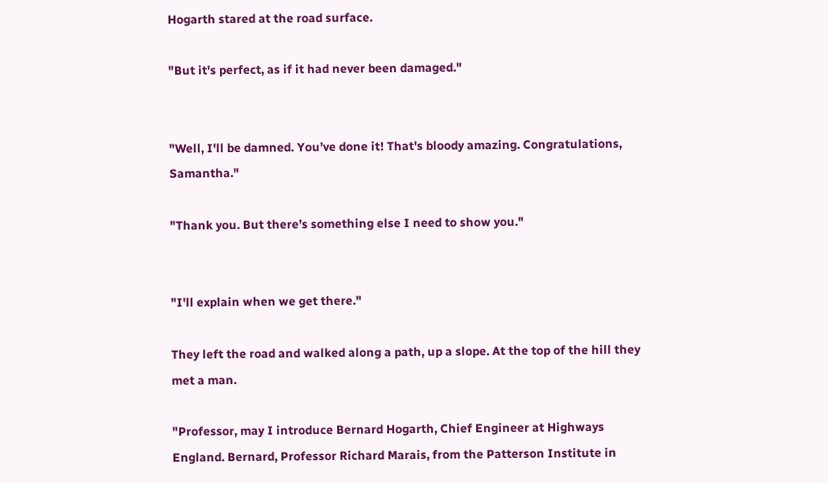Hogarth stared at the road surface.

"But it's perfect, as if it had never been damaged."


"Well, I'll be damned. You’ve done it! That's bloody amazing. Congratulations, Samantha."

"Thank you. But there’s something else I need to show you."


"I'll explain when we get there."

They left the road and walked along a path, up a slope. At the top of the hill they met a man.

"Professor, may I introduce Bernard Hogarth, Chief Engineer at Highways England. Bernard, Professor Richard Marais, from the Patterson Institute in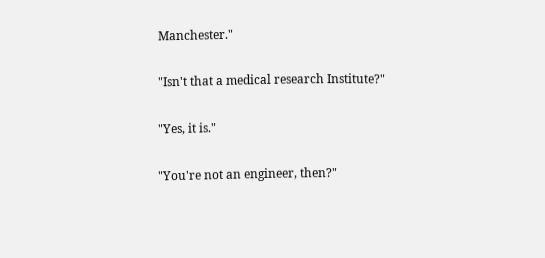Manchester."

"Isn't that a medical research Institute?"

"Yes, it is."

"You're not an engineer, then?"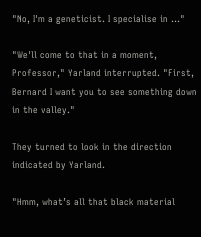"No, I'm a geneticist. I specialise in ..."

"We'll come to that in a moment, Professor," Yarland interrupted. "First, Bernard I want you to see something down in the valley."

They turned to look in the direction indicated by Yarland.

"Hmm, what’s all that black material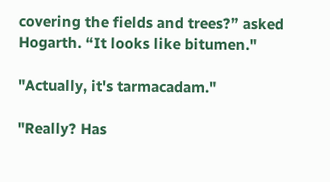covering the fields and trees?” asked Hogarth. “It looks like bitumen."

"Actually, it's tarmacadam."

"Really? Has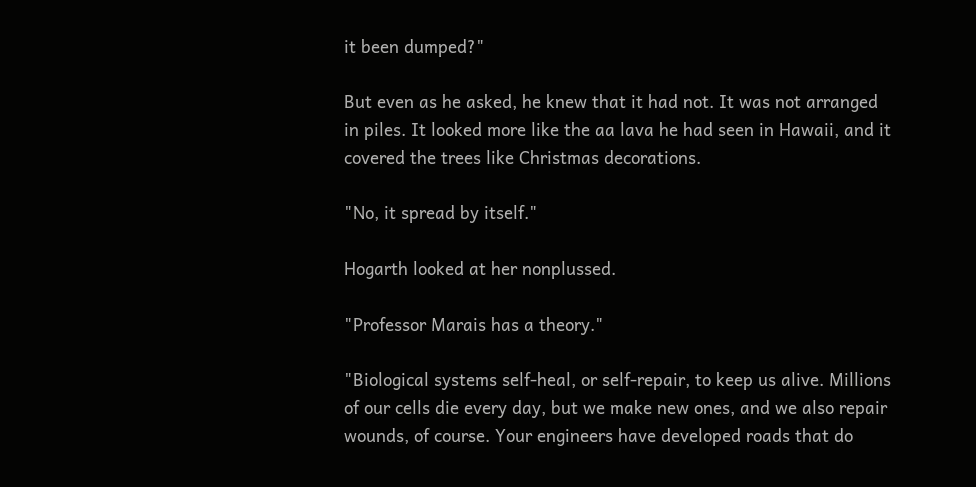it been dumped?"

But even as he asked, he knew that it had not. It was not arranged in piles. It looked more like the aa lava he had seen in Hawaii, and it covered the trees like Christmas decorations.

"No, it spread by itself."

Hogarth looked at her nonplussed.

"Professor Marais has a theory."

"Biological systems self-heal, or self-repair, to keep us alive. Millions of our cells die every day, but we make new ones, and we also repair wounds, of course. Your engineers have developed roads that do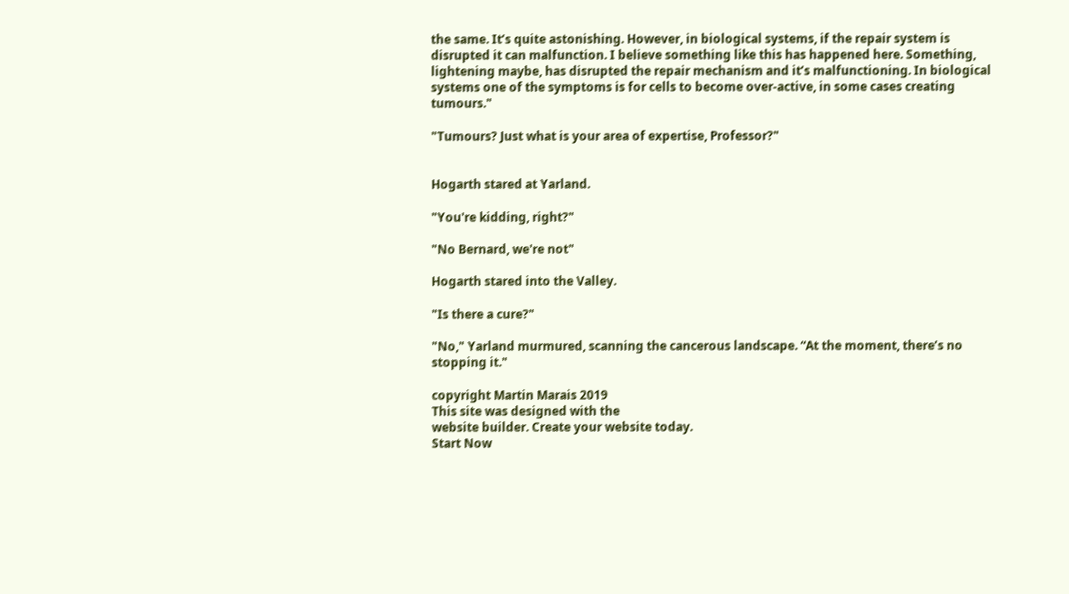the same. It’s quite astonishing. However, in biological systems, if the repair system is disrupted it can malfunction. I believe something like this has happened here. Something, lightening maybe, has disrupted the repair mechanism and it’s malfunctioning. In biological systems one of the symptoms is for cells to become over-active, in some cases creating tumours."

"Tumours? Just what is your area of expertise, Professor?"


Hogarth stared at Yarland.

"You're kidding, right?"

"No Bernard, we're not"

Hogarth stared into the Valley.

"Is there a cure?"

"No," Yarland murmured, scanning the cancerous landscape. “At the moment, there’s no stopping it."

copyright Martin Marais 2019
This site was designed with the
website builder. Create your website today.
Start Now